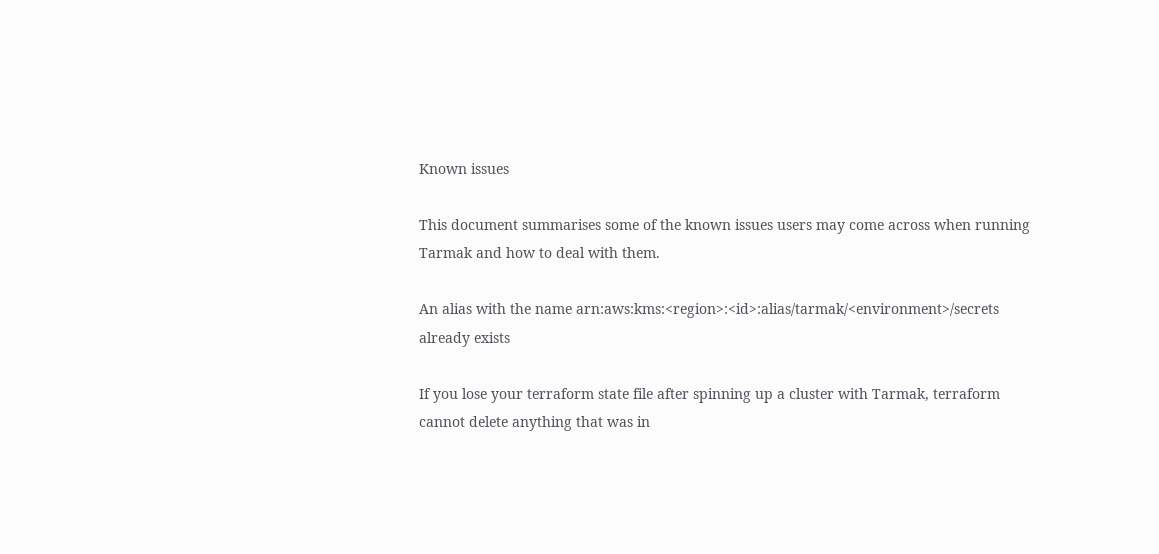Known issues

This document summarises some of the known issues users may come across when running Tarmak and how to deal with them.

An alias with the name arn:aws:kms:<region>:<id>:alias/tarmak/<environment>/secrets already exists

If you lose your terraform state file after spinning up a cluster with Tarmak, terraform cannot delete anything that was in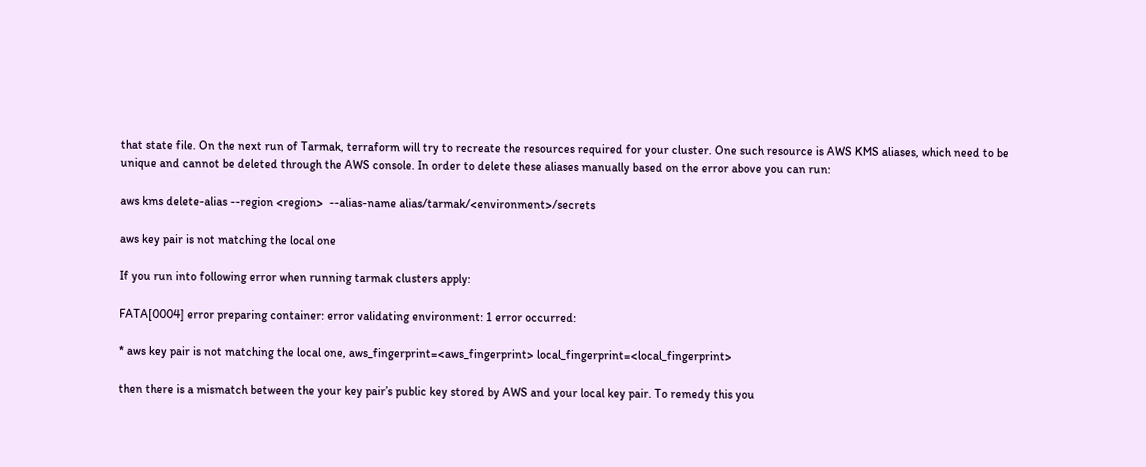that state file. On the next run of Tarmak, terraform will try to recreate the resources required for your cluster. One such resource is AWS KMS aliases, which need to be unique and cannot be deleted through the AWS console. In order to delete these aliases manually based on the error above you can run:

aws kms delete-alias --region <region>  --alias-name alias/tarmak/<environment>/secrets

aws key pair is not matching the local one

If you run into following error when running tarmak clusters apply:

FATA[0004] error preparing container: error validating environment: 1 error occurred:

* aws key pair is not matching the local one, aws_fingerprint=<aws_fingerprint> local_fingerprint=<local_fingerprint>

then there is a mismatch between the your key pair’s public key stored by AWS and your local key pair. To remedy this you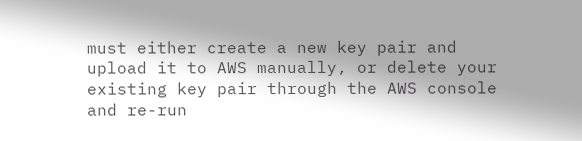must either create a new key pair and upload it to AWS manually, or delete your existing key pair through the AWS console and re-run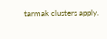tarmak clusters apply.